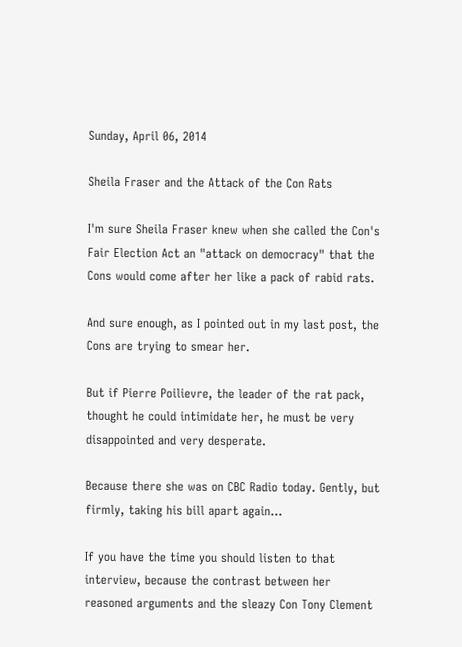Sunday, April 06, 2014

Sheila Fraser and the Attack of the Con Rats

I'm sure Sheila Fraser knew when she called the Con's Fair Election Act an "attack on democracy" that the Cons would come after her like a pack of rabid rats.

And sure enough, as I pointed out in my last post, the Cons are trying to smear her.

But if Pierre Poilievre, the leader of the rat pack, thought he could intimidate her, he must be very disappointed and very desperate.

Because there she was on CBC Radio today. Gently, but firmly, taking his bill apart again...

If you have the time you should listen to that interview, because the contrast between her reasoned arguments and the sleazy Con Tony Clement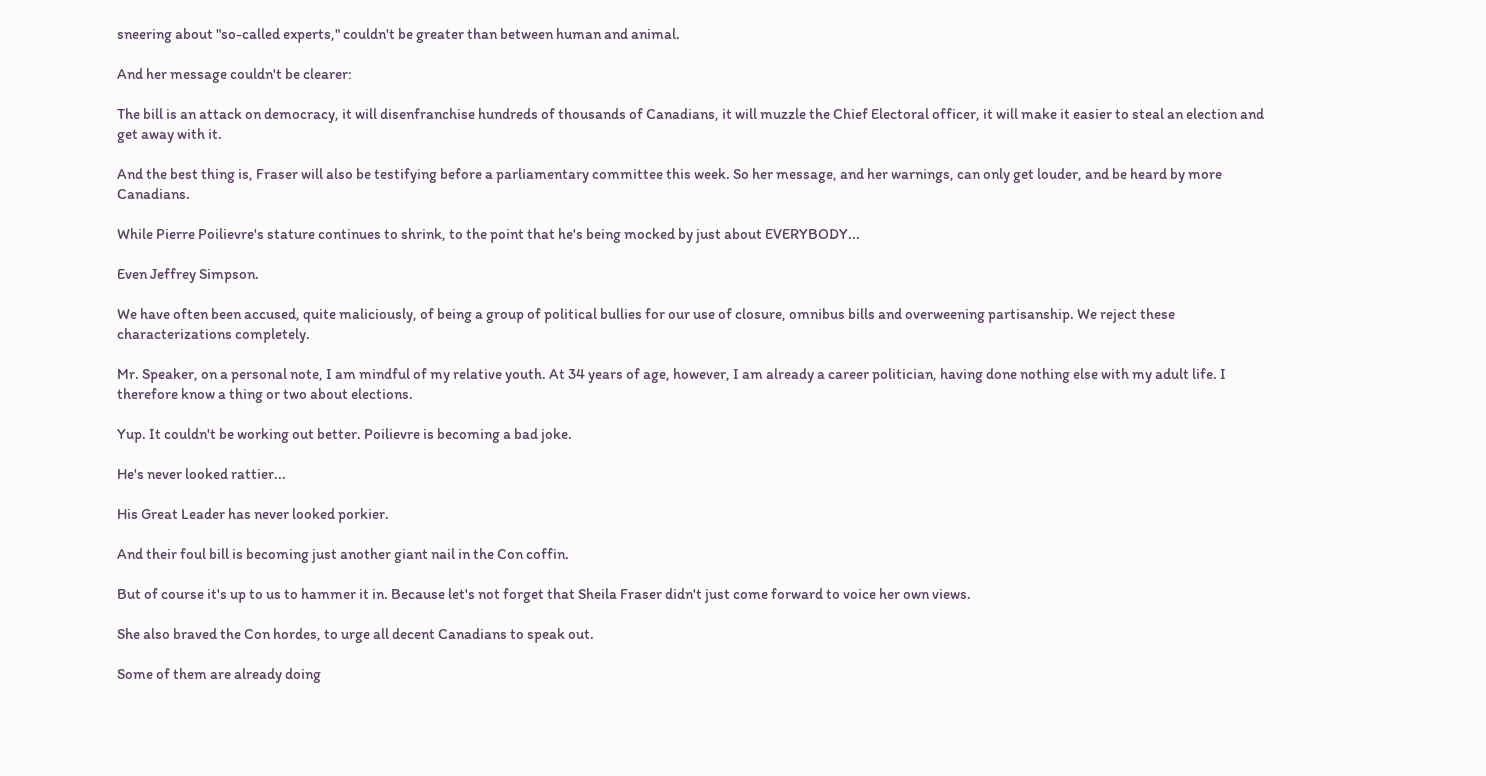sneering about "so-called experts," couldn't be greater than between human and animal.

And her message couldn't be clearer:

The bill is an attack on democracy, it will disenfranchise hundreds of thousands of Canadians, it will muzzle the Chief Electoral officer, it will make it easier to steal an election and get away with it.

And the best thing is, Fraser will also be testifying before a parliamentary committee this week. So her message, and her warnings, can only get louder, and be heard by more Canadians.

While Pierre Poilievre's stature continues to shrink, to the point that he's being mocked by just about EVERYBODY...

Even Jeffrey Simpson.

We have often been accused, quite maliciously, of being a group of political bullies for our use of closure, omnibus bills and overweening partisanship. We reject these characterizations completely.

Mr. Speaker, on a personal note, I am mindful of my relative youth. At 34 years of age, however, I am already a career politician, having done nothing else with my adult life. I therefore know a thing or two about elections.

Yup. It couldn't be working out better. Poilievre is becoming a bad joke.

He's never looked rattier...

His Great Leader has never looked porkier.

And their foul bill is becoming just another giant nail in the Con coffin.

But of course it's up to us to hammer it in. Because let's not forget that Sheila Fraser didn't just come forward to voice her own views.

She also braved the Con hordes, to urge all decent Canadians to speak out.

Some of them are already doing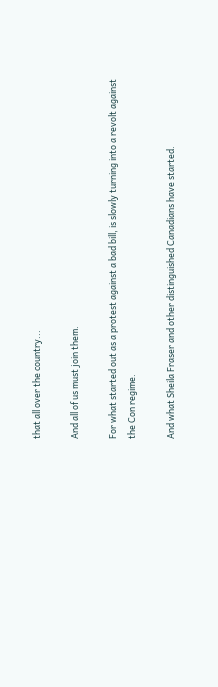that all over the country...

And all of us must join them.

For what started out as a protest against a bad bill, is slowly turning into a revolt against the Con regime.

And what Sheila Fraser and other distinguished Canadians have started.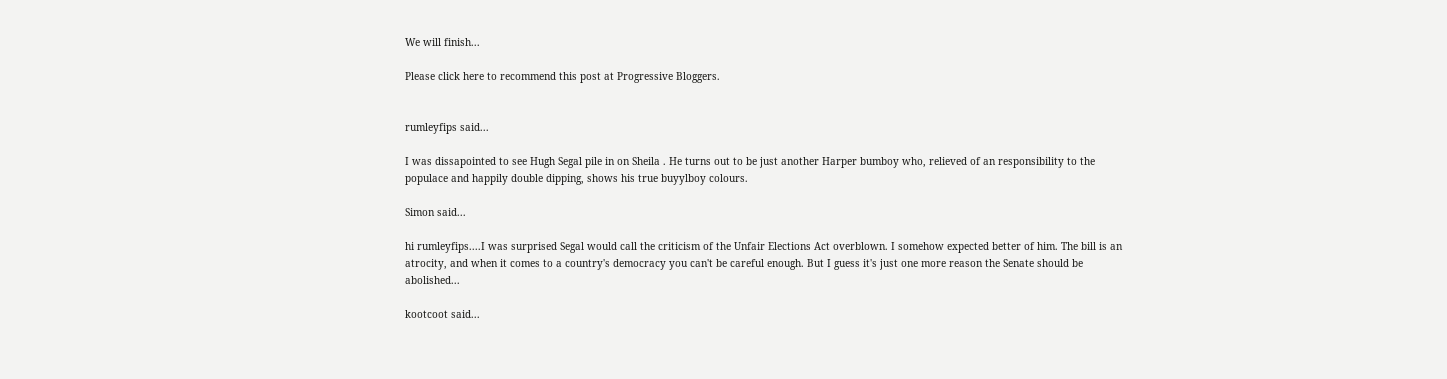We will finish...

Please click here to recommend this post at Progressive Bloggers.


rumleyfips said...

I was dissapointed to see Hugh Segal pile in on Sheila . He turns out to be just another Harper bumboy who, relieved of an responsibility to the populace and happily double dipping, shows his true buyylboy colours.

Simon said...

hi rumleyfips....I was surprised Segal would call the criticism of the Unfair Elections Act overblown. I somehow expected better of him. The bill is an atrocity, and when it comes to a country's democracy you can't be careful enough. But I guess it's just one more reason the Senate should be abolished...

kootcoot said...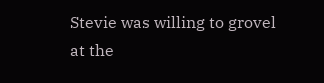Stevie was willing to grovel at the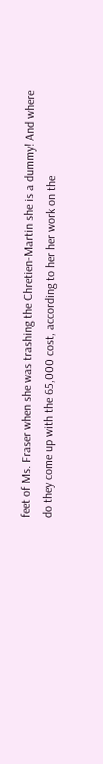feet of Ms. Fraser when she was trashing the Chretien-Martin she is a dummy! And where do they come up with the 65,000 cost, according to her her work on the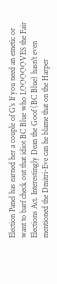Election Panel has earned her a couple of G's If you need an emetic or want to barf check out that idiot BC Blue who LOOOOOVES the Fair Elections Act. Interestingly Dean the Goof (BC Blue) hasn't even mentioned the Dmitri-Eve can he blame that on the Harper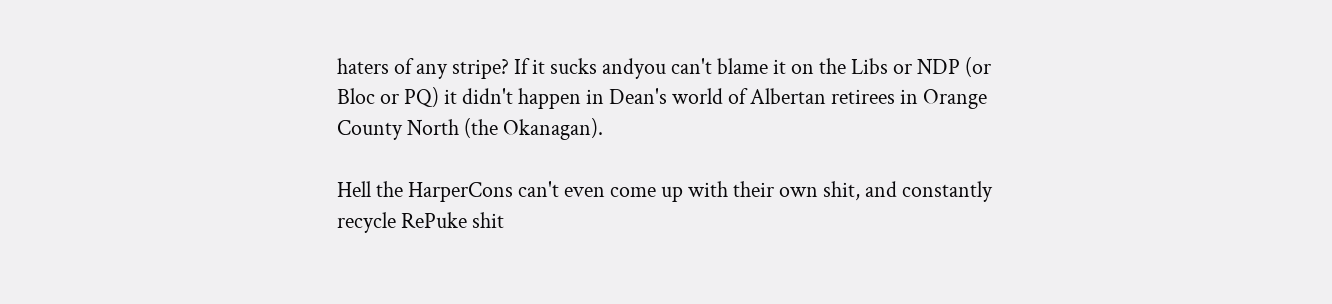haters of any stripe? If it sucks andyou can't blame it on the Libs or NDP (or Bloc or PQ) it didn't happen in Dean's world of Albertan retirees in Orange County North (the Okanagan).

Hell the HarperCons can't even come up with their own shit, and constantly recycle RePuke shit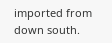imported from down south.